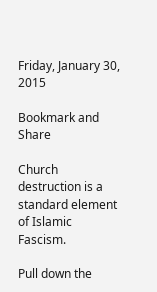Friday, January 30, 2015

Bookmark and Share

Church destruction is a standard element of Islamic Fascism.

Pull down the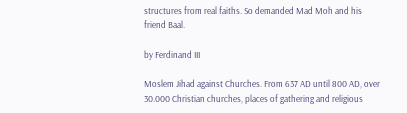structures from real faiths. So demanded Mad Moh and his friend Baal.

by Ferdinand III

Moslem Jihad against Churches. From 637 AD until 800 AD, over 30.000 Christian churches, places of gathering and religious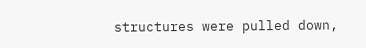structures were pulled down,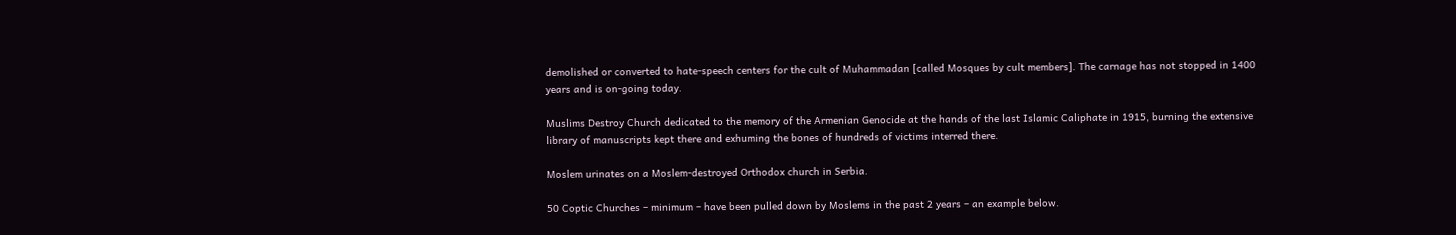demolished or converted to hate-speech centers for the cult of Muhammadan [called Mosques by cult members]. The carnage has not stopped in 1400 years and is on-going today.

Muslims Destroy Church dedicated to the memory of the Armenian Genocide at the hands of the last Islamic Caliphate in 1915, burning the extensive library of manuscripts kept there and exhuming the bones of hundreds of victims interred there.

Moslem urinates on a Moslem-destroyed Orthodox church in Serbia.

50 Coptic Churches – minimum – have been pulled down by Moslems in the past 2 years – an example below.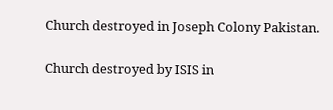Church destroyed in Joseph Colony Pakistan.

Church destroyed by ISIS in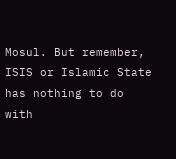Mosul. But remember, ISIS or Islamic State has nothing to do with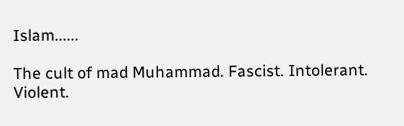Islam......

The cult of mad Muhammad. Fascist. Intolerant. Violent.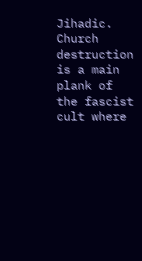Jihadic. Church destruction is a main plank of the fascist cult where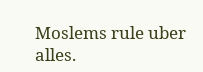Moslems rule uber alles.